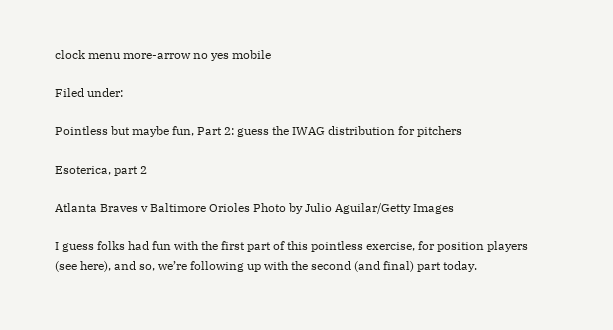clock menu more-arrow no yes mobile

Filed under:

Pointless but maybe fun, Part 2: guess the IWAG distribution for pitchers

Esoterica, part 2

Atlanta Braves v Baltimore Orioles Photo by Julio Aguilar/Getty Images

I guess folks had fun with the first part of this pointless exercise, for position players (see here), and so, we’re following up with the second (and final) part today.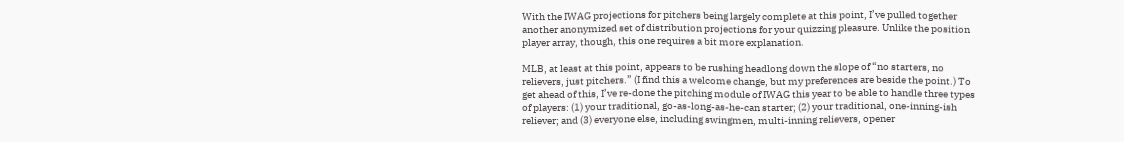With the IWAG projections for pitchers being largely complete at this point, I’ve pulled together another anonymized set of distribution projections for your quizzing pleasure. Unlike the position player array, though, this one requires a bit more explanation.

MLB, at least at this point, appears to be rushing headlong down the slope of “no starters, no relievers, just pitchers.” (I find this a welcome change, but my preferences are beside the point.) To get ahead of this, I’ve re-done the pitching module of IWAG this year to be able to handle three types of players: (1) your traditional, go-as-long-as-he-can starter; (2) your traditional, one-inning-ish reliever; and (3) everyone else, including swingmen, multi-inning relievers, opener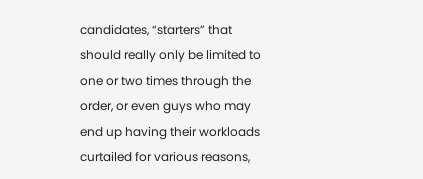candidates, “starters” that should really only be limited to one or two times through the order, or even guys who may end up having their workloads curtailed for various reasons,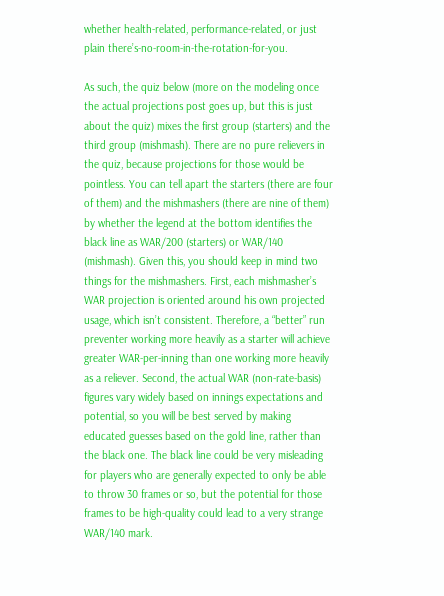whether health-related, performance-related, or just plain there’s-no-room-in-the-rotation-for-you.

As such, the quiz below (more on the modeling once the actual projections post goes up, but this is just about the quiz) mixes the first group (starters) and the third group (mishmash). There are no pure relievers in the quiz, because projections for those would be pointless. You can tell apart the starters (there are four of them) and the mishmashers (there are nine of them) by whether the legend at the bottom identifies the black line as WAR/200 (starters) or WAR/140 (mishmash). Given this, you should keep in mind two things for the mishmashers. First, each mishmasher’s WAR projection is oriented around his own projected usage, which isn’t consistent. Therefore, a “better” run preventer working more heavily as a starter will achieve greater WAR-per-inning than one working more heavily as a reliever. Second, the actual WAR (non-rate-basis) figures vary widely based on innings expectations and potential, so you will be best served by making educated guesses based on the gold line, rather than the black one. The black line could be very misleading for players who are generally expected to only be able to throw 30 frames or so, but the potential for those frames to be high-quality could lead to a very strange WAR/140 mark.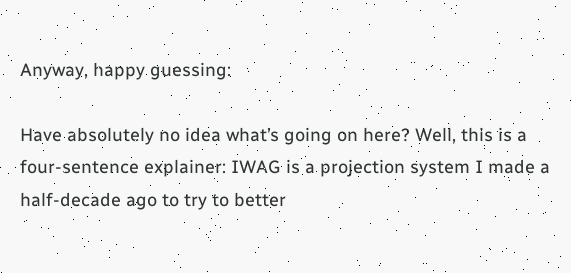Anyway, happy guessing:

Have absolutely no idea what’s going on here? Well, this is a four-sentence explainer: IWAG is a projection system I made a half-decade ago to try to better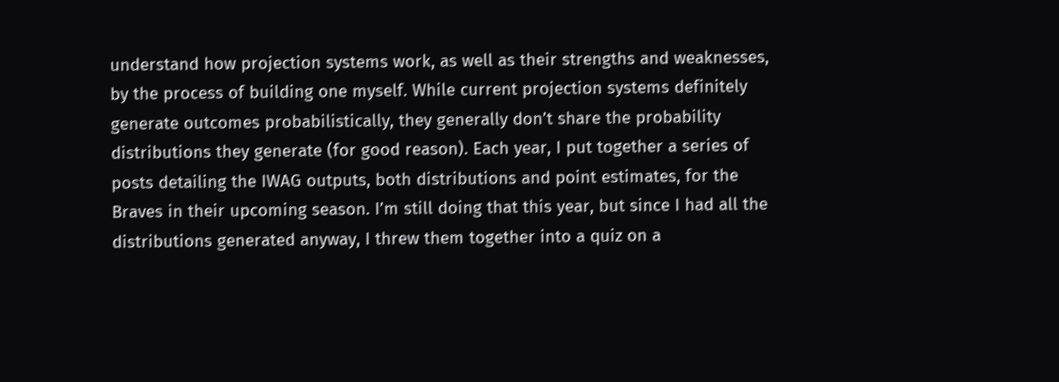understand how projection systems work, as well as their strengths and weaknesses, by the process of building one myself. While current projection systems definitely generate outcomes probabilistically, they generally don’t share the probability distributions they generate (for good reason). Each year, I put together a series of posts detailing the IWAG outputs, both distributions and point estimates, for the Braves in their upcoming season. I’m still doing that this year, but since I had all the distributions generated anyway, I threw them together into a quiz on a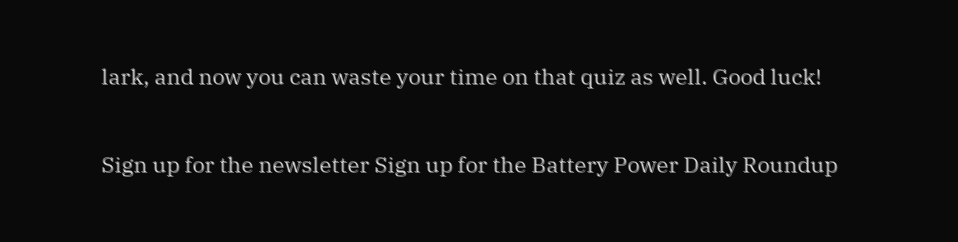lark, and now you can waste your time on that quiz as well. Good luck!

Sign up for the newsletter Sign up for the Battery Power Daily Roundup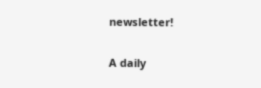newsletter!

A daily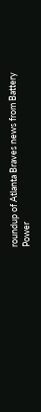roundup of Atlanta Braves news from Battery Power